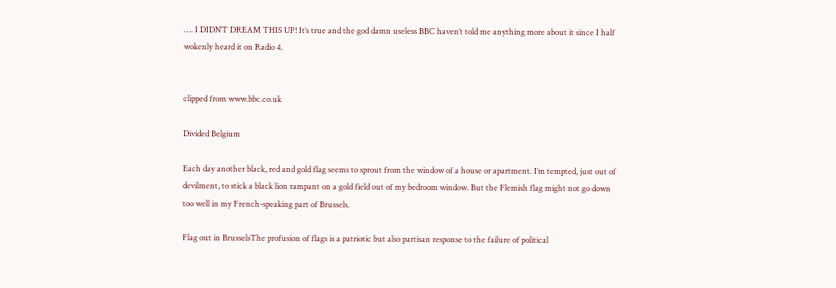…. I DIDN’T DREAM THIS UP! It’s true and the god damn useless BBC haven’t told me anything more about it since I half wokenly heard it on Radio 4.


clipped from www.bbc.co.uk

Divided Belgium

Each day another black, red and gold flag seems to sprout from the window of a house or apartment. I’m tempted, just out of devilment, to stick a black lion rampant on a gold field out of my bedroom window. But the Flemish flag might not go down too well in my French-speaking part of Brussels.

Flag out in BrusselsThe profusion of flags is a patriotic but also partisan response to the failure of political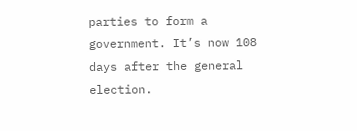parties to form a government. It’s now 108 days after the general election.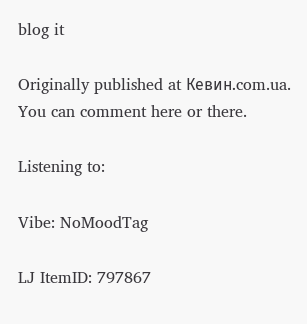blog it

Originally published at Кевин.com.ua. You can comment here or there.

Listening to:

Vibe: NoMoodTag

LJ ItemID: 797867